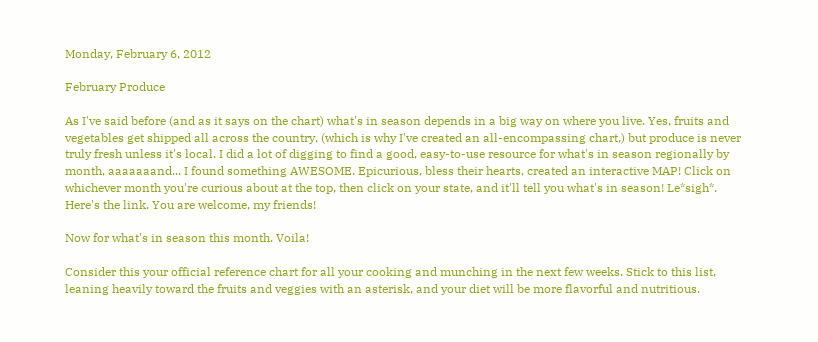Monday, February 6, 2012

February Produce

As I've said before (and as it says on the chart) what's in season depends in a big way on where you live. Yes, fruits and vegetables get shipped all across the country, (which is why I've created an all-encompassing chart,) but produce is never truly fresh unless it's local. I did a lot of digging to find a good, easy-to-use resource for what's in season regionally by month, aaaaaaand... I found something AWESOME. Epicurious, bless their hearts, created an interactive MAP! Click on whichever month you're curious about at the top, then click on your state, and it'll tell you what's in season! Le*sigh*. Here's the link. You are welcome, my friends!

Now for what's in season this month. Voila!

Consider this your official reference chart for all your cooking and munching in the next few weeks. Stick to this list, leaning heavily toward the fruits and veggies with an asterisk, and your diet will be more flavorful and nutritious.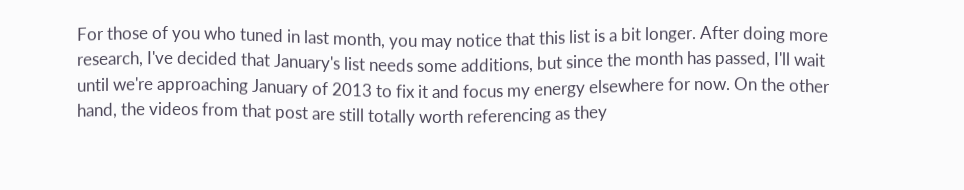For those of you who tuned in last month, you may notice that this list is a bit longer. After doing more research, I've decided that January's list needs some additions, but since the month has passed, I'll wait until we're approaching January of 2013 to fix it and focus my energy elsewhere for now. On the other hand, the videos from that post are still totally worth referencing as they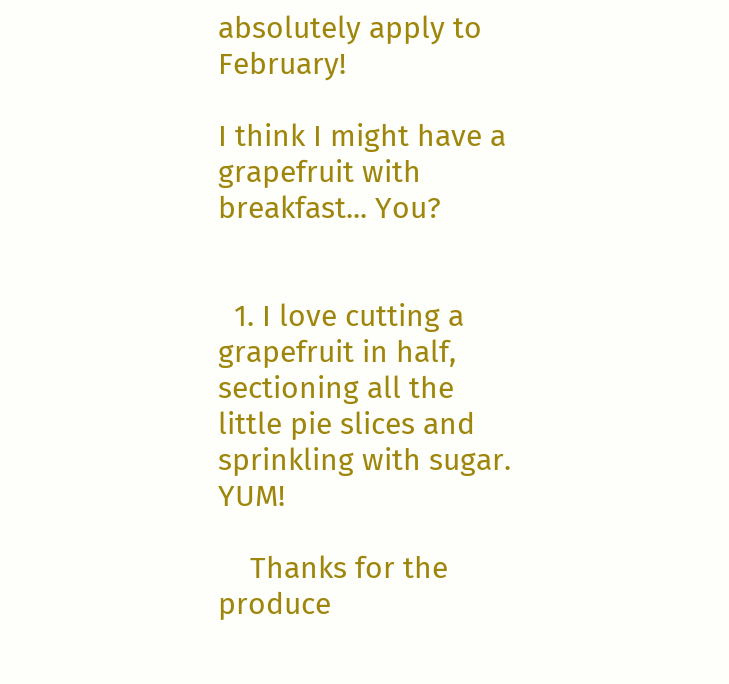absolutely apply to February!

I think I might have a grapefruit with breakfast... You?


  1. I love cutting a grapefruit in half, sectioning all the little pie slices and sprinkling with sugar. YUM!

    Thanks for the produce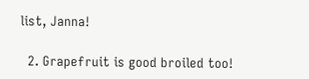list, Janna!

  2. Grapefruit is good broiled too!